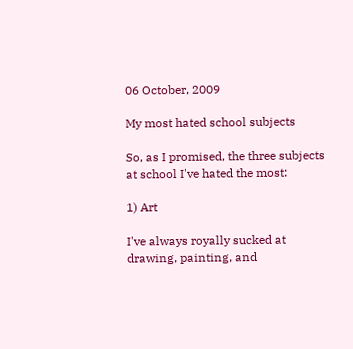06 October, 2009

My most hated school subjects

So, as I promised, the three subjects at school I've hated the most:

1) Art

I've always royally sucked at drawing, painting, and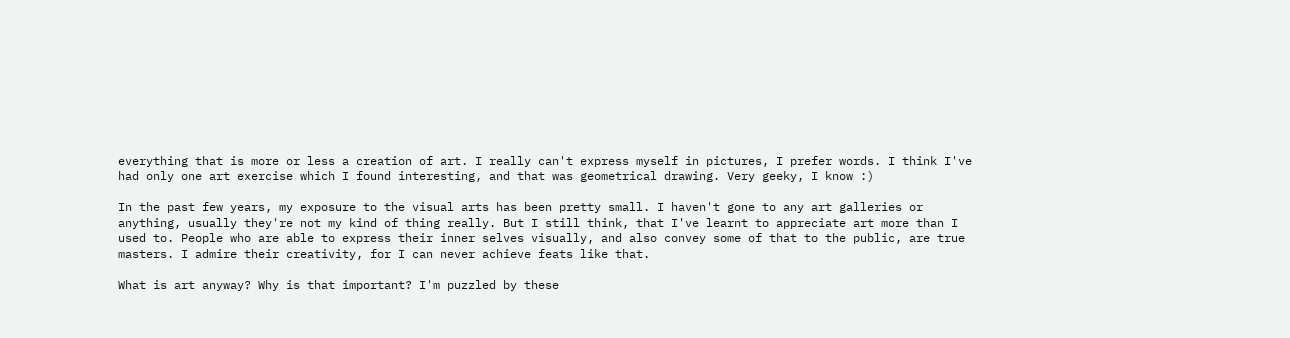everything that is more or less a creation of art. I really can't express myself in pictures, I prefer words. I think I've had only one art exercise which I found interesting, and that was geometrical drawing. Very geeky, I know :)

In the past few years, my exposure to the visual arts has been pretty small. I haven't gone to any art galleries or anything, usually they're not my kind of thing really. But I still think, that I've learnt to appreciate art more than I used to. People who are able to express their inner selves visually, and also convey some of that to the public, are true masters. I admire their creativity, for I can never achieve feats like that.

What is art anyway? Why is that important? I'm puzzled by these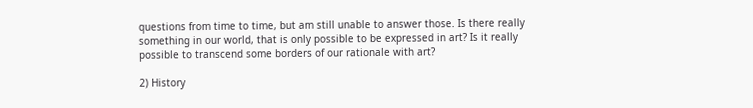questions from time to time, but am still unable to answer those. Is there really something in our world, that is only possible to be expressed in art? Is it really possible to transcend some borders of our rationale with art?

2) History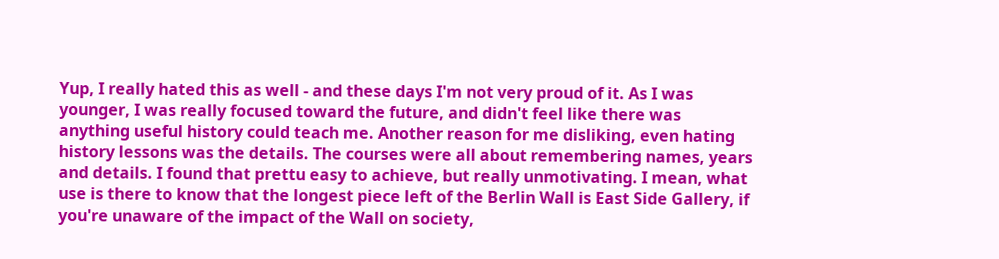Yup, I really hated this as well - and these days I'm not very proud of it. As I was younger, I was really focused toward the future, and didn't feel like there was anything useful history could teach me. Another reason for me disliking, even hating history lessons was the details. The courses were all about remembering names, years and details. I found that prettu easy to achieve, but really unmotivating. I mean, what use is there to know that the longest piece left of the Berlin Wall is East Side Gallery, if you're unaware of the impact of the Wall on society,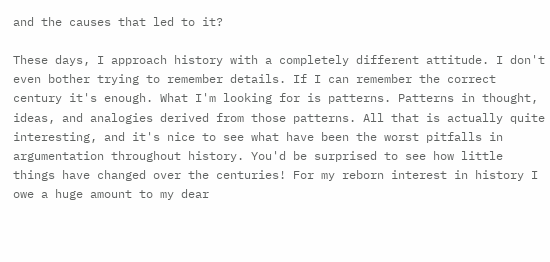and the causes that led to it?

These days, I approach history with a completely different attitude. I don't even bother trying to remember details. If I can remember the correct century it's enough. What I'm looking for is patterns. Patterns in thought, ideas, and analogies derived from those patterns. All that is actually quite interesting, and it's nice to see what have been the worst pitfalls in argumentation throughout history. You'd be surprised to see how little things have changed over the centuries! For my reborn interest in history I owe a huge amount to my dear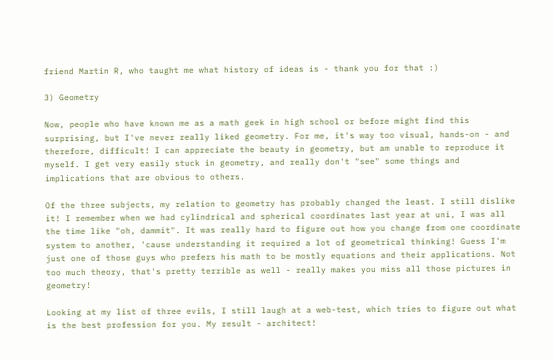friend Martin R, who taught me what history of ideas is - thank you for that :)

3) Geometry

Now, people who have known me as a math geek in high school or before might find this surprising, but I've never really liked geometry. For me, it's way too visual, hands-on - and therefore, difficult! I can appreciate the beauty in geometry, but am unable to reproduce it myself. I get very easily stuck in geometry, and really don't "see" some things and implications that are obvious to others.

Of the three subjects, my relation to geometry has probably changed the least. I still dislike it! I remember when we had cylindrical and spherical coordinates last year at uni, I was all the time like "oh, dammit". It was really hard to figure out how you change from one coordinate system to another, 'cause understanding it required a lot of geometrical thinking! Guess I'm just one of those guys who prefers his math to be mostly equations and their applications. Not too much theory, that's pretty terrible as well - really makes you miss all those pictures in geometry!

Looking at my list of three evils, I still laugh at a web-test, which tries to figure out what is the best profession for you. My result - architect!